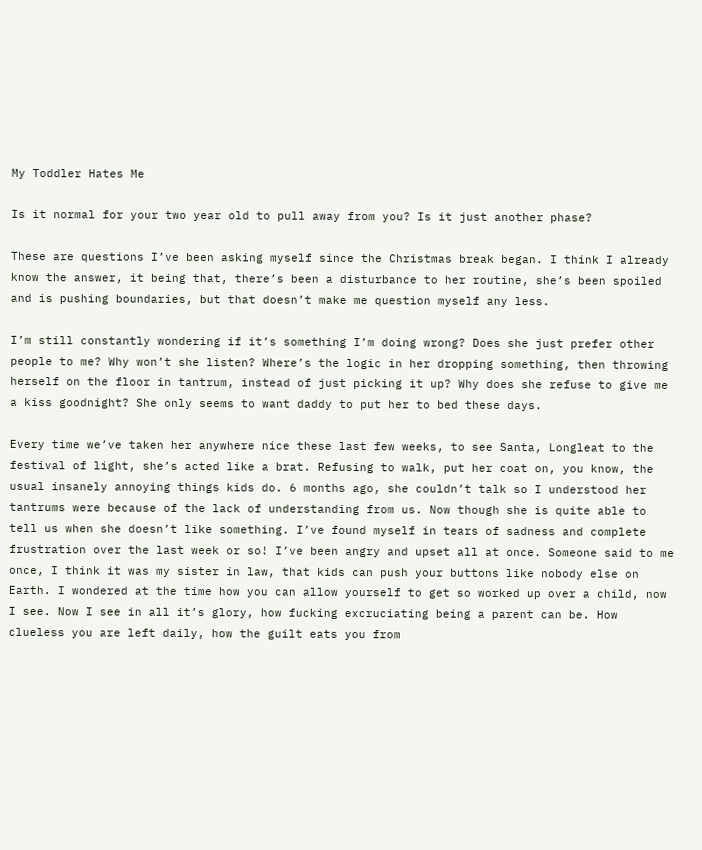My Toddler Hates Me

Is it normal for your two year old to pull away from you? Is it just another phase?

These are questions I’ve been asking myself since the Christmas break began. I think I already know the answer, it being that, there’s been a disturbance to her routine, she’s been spoiled and is pushing boundaries, but that doesn’t make me question myself any less.

I’m still constantly wondering if it’s something I’m doing wrong? Does she just prefer other people to me? Why won’t she listen? Where’s the logic in her dropping something, then throwing herself on the floor in tantrum, instead of just picking it up? Why does she refuse to give me a kiss goodnight? She only seems to want daddy to put her to bed these days.

Every time we’ve taken her anywhere nice these last few weeks, to see Santa, Longleat to the festival of light, she’s acted like a brat. Refusing to walk, put her coat on, you know, the usual insanely annoying things kids do. 6 months ago, she couldn’t talk so I understood her tantrums were because of the lack of understanding from us. Now though she is quite able to tell us when she doesn’t like something. I’ve found myself in tears of sadness and complete frustration over the last week or so! I’ve been angry and upset all at once. Someone said to me once, I think it was my sister in law, that kids can push your buttons like nobody else on Earth. I wondered at the time how you can allow yourself to get so worked up over a child, now I see. Now I see in all it’s glory, how fucking excruciating being a parent can be. How clueless you are left daily, how the guilt eats you from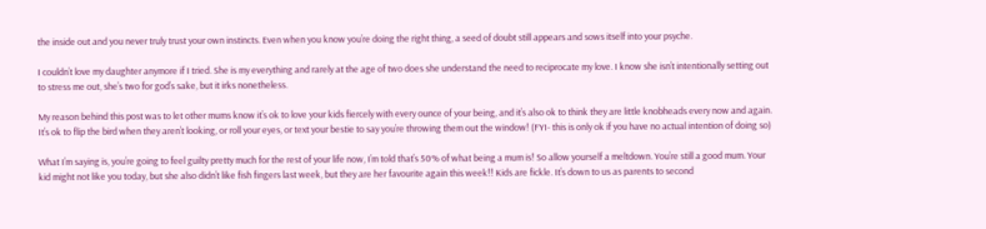the inside out and you never truly trust your own instincts. Even when you know you’re doing the right thing, a seed of doubt still appears and sows itself into your psyche.

I couldn’t love my daughter anymore if I tried. She is my everything and rarely at the age of two does she understand the need to reciprocate my love. I know she isn’t intentionally setting out to stress me out, she’s two for god’s sake, but it irks nonetheless.

My reason behind this post was to let other mums know it’s ok to love your kids fiercely with every ounce of your being, and it’s also ok to think they are little knobheads every now and again. It’s ok to flip the bird when they aren’t looking, or roll your eyes, or text your bestie to say you’re throwing them out the window! (FYI- this is only ok if you have no actual intention of doing so)

What I’m saying is, you’re going to feel guilty pretty much for the rest of your life now, I’m told that’s 50% of what being a mum is! So allow yourself a meltdown. You’re still a good mum. Your kid might not like you today, but she also didn’t like fish fingers last week, but they are her favourite again this week!! Kids are fickle. It’s down to us as parents to second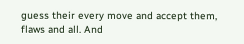guess their every move and accept them, flaws and all. And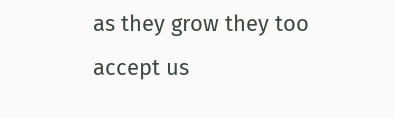as they grow they too accept us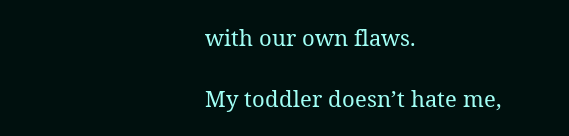with our own flaws.

My toddler doesn’t hate me,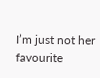I’m just not her favourite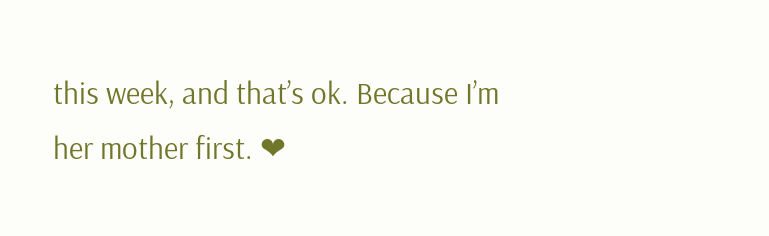this week, and that’s ok. Because I’m her mother first. ❤